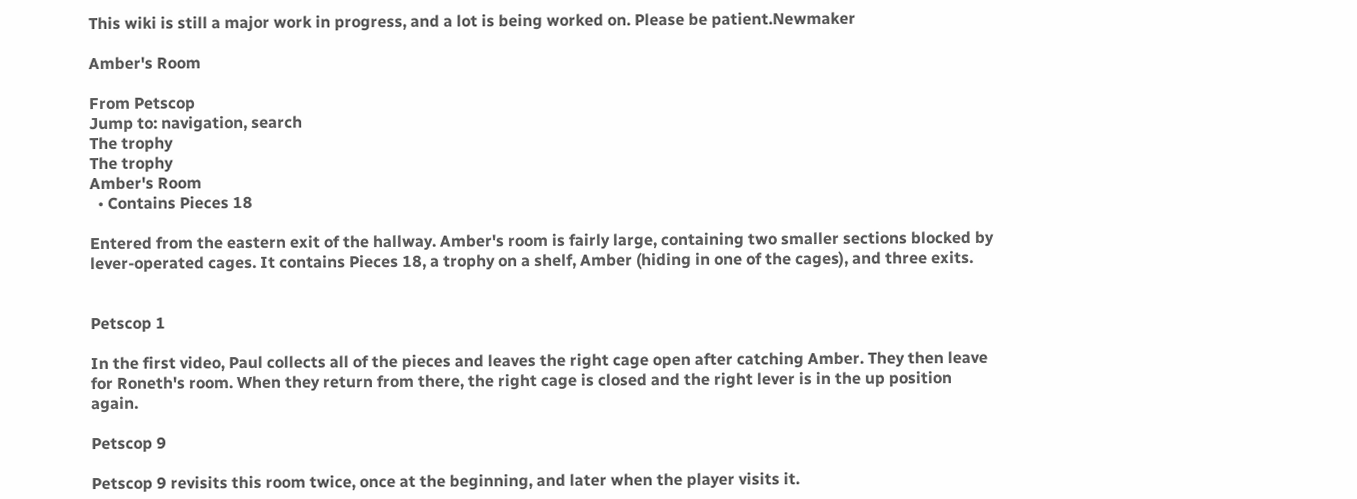This wiki is still a major work in progress, and a lot is being worked on. Please be patient.Newmaker

Amber's Room

From Petscop
Jump to: navigation, search
The trophy
The trophy
Amber's Room
  • Contains Pieces 18

Entered from the eastern exit of the hallway. Amber's room is fairly large, containing two smaller sections blocked by lever-operated cages. It contains Pieces 18, a trophy on a shelf, Amber (hiding in one of the cages), and three exits.


Petscop 1

In the first video, Paul collects all of the pieces and leaves the right cage open after catching Amber. They then leave for Roneth's room. When they return from there, the right cage is closed and the right lever is in the up position again.

Petscop 9

Petscop 9 revisits this room twice, once at the beginning, and later when the player visits it.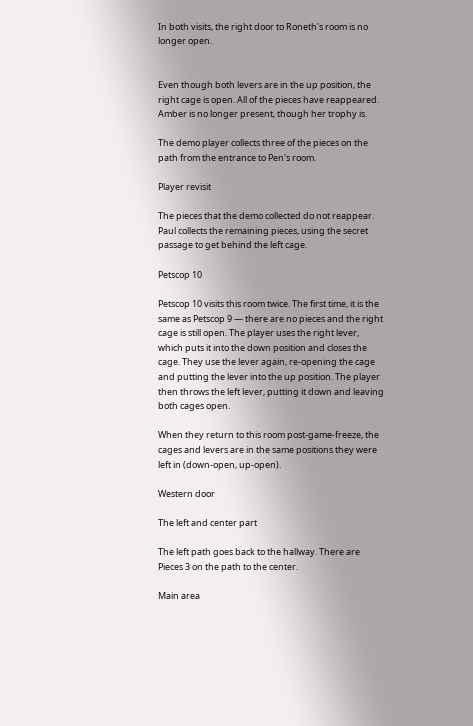In both visits, the right door to Roneth's room is no longer open.


Even though both levers are in the up position, the right cage is open. All of the pieces have reappeared. Amber is no longer present, though her trophy is.

The demo player collects three of the pieces on the path from the entrance to Pen's room.

Player revisit

The pieces that the demo collected do not reappear. Paul collects the remaining pieces, using the secret passage to get behind the left cage.

Petscop 10

Petscop 10 visits this room twice. The first time, it is the same as Petscop 9 — there are no pieces and the right cage is still open. The player uses the right lever, which puts it into the down position and closes the cage. They use the lever again, re-opening the cage and putting the lever into the up position. The player then throws the left lever, putting it down and leaving both cages open.

When they return to this room post-game-freeze, the cages and levers are in the same positions they were left in (down-open, up-open).

Western door

The left and center part

The left path goes back to the hallway. There are Pieces 3 on the path to the center.

Main area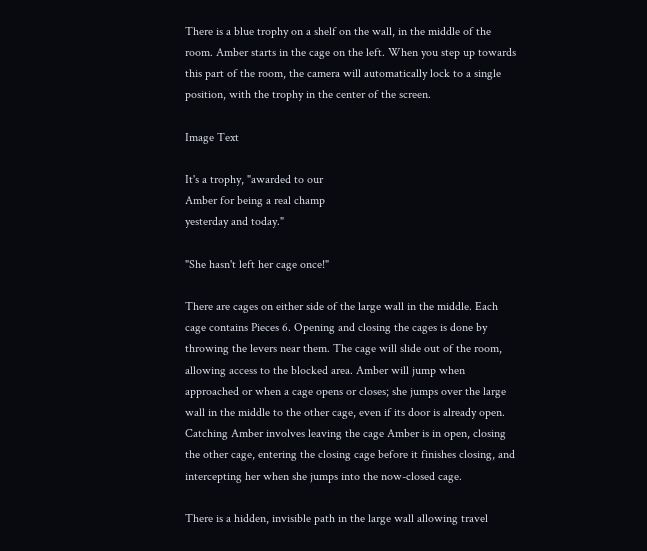There is a blue trophy on a shelf on the wall, in the middle of the room. Amber starts in the cage on the left. When you step up towards this part of the room, the camera will automatically lock to a single position, with the trophy in the center of the screen.

Image Text

It's a trophy, "awarded to our
Amber for being a real champ
yesterday and today."

"She hasn't left her cage once!"

There are cages on either side of the large wall in the middle. Each cage contains Pieces 6. Opening and closing the cages is done by throwing the levers near them. The cage will slide out of the room, allowing access to the blocked area. Amber will jump when approached or when a cage opens or closes; she jumps over the large wall in the middle to the other cage, even if its door is already open. Catching Amber involves leaving the cage Amber is in open, closing the other cage, entering the closing cage before it finishes closing, and intercepting her when she jumps into the now-closed cage.

There is a hidden, invisible path in the large wall allowing travel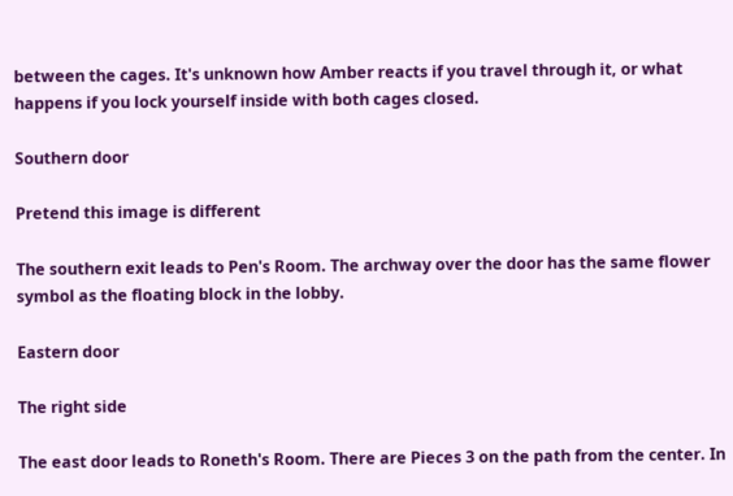between the cages. It's unknown how Amber reacts if you travel through it, or what happens if you lock yourself inside with both cages closed.

Southern door

Pretend this image is different

The southern exit leads to Pen's Room. The archway over the door has the same flower symbol as the floating block in the lobby.

Eastern door

The right side

The east door leads to Roneth's Room. There are Pieces 3 on the path from the center. In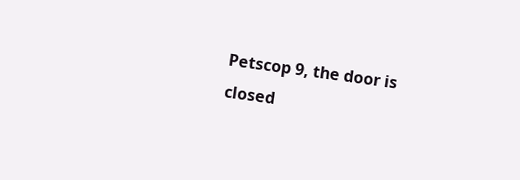Petscop 9, the door is closed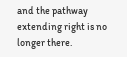and the pathway extending right is no longer there.